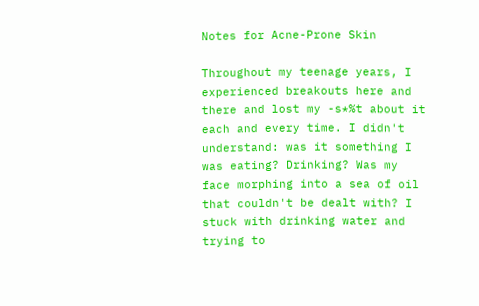Notes for Acne-Prone Skin

Throughout my teenage years, I experienced breakouts here and there and lost my -s*%t about it each and every time. I didn't understand: was it something I was eating? Drinking? Was my face morphing into a sea of oil that couldn't be dealt with? I stuck with drinking water and trying to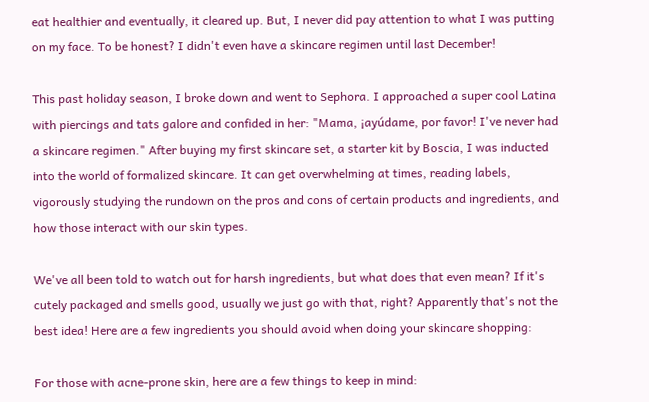eat healthier and eventually, it cleared up. But, I never did pay attention to what I was putting on my face. To be honest? I didn't even have a skincare regimen until last December!

This past holiday season, I broke down and went to Sephora. I approached a super cool Latina with piercings and tats galore and confided in her: "Mama, ¡ayúdame, por favor! I've never had a skincare regimen." After buying my first skincare set, a starter kit by Boscia, I was inducted into the world of formalized skincare. It can get overwhelming at times, reading labels, vigorously studying the rundown on the pros and cons of certain products and ingredients, and how those interact with our skin types.

We've all been told to watch out for harsh ingredients, but what does that even mean? If it's cutely packaged and smells good, usually we just go with that, right? Apparently that's not the best idea! Here are a few ingredients you should avoid when doing your skincare shopping:

For those with acne-prone skin, here are a few things to keep in mind: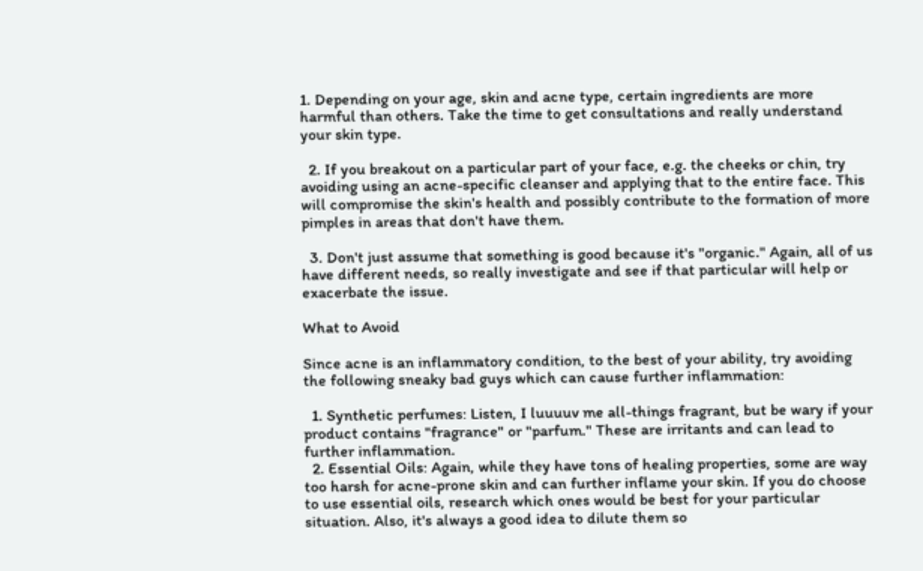1. Depending on your age, skin and acne type, certain ingredients are more harmful than others. Take the time to get consultations and really understand your skin type.

  2. If you breakout on a particular part of your face, e.g. the cheeks or chin, try avoiding using an acne-specific cleanser and applying that to the entire face. This will compromise the skin's health and possibly contribute to the formation of more pimples in areas that don't have them.

  3. Don't just assume that something is good because it's "organic." Again, all of us have different needs, so really investigate and see if that particular will help or exacerbate the issue.

What to Avoid

Since acne is an inflammatory condition, to the best of your ability, try avoiding the following sneaky bad guys which can cause further inflammation:

  1. Synthetic perfumes: Listen, I luuuuv me all-things fragrant, but be wary if your product contains "fragrance" or "parfum." These are irritants and can lead to further inflammation.
  2. Essential Oils: Again, while they have tons of healing properties, some are way too harsh for acne-prone skin and can further inflame your skin. If you do choose to use essential oils, research which ones would be best for your particular situation. Also, it's always a good idea to dilute them so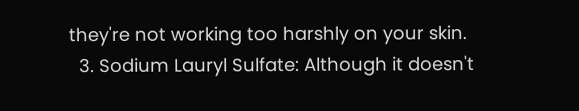they're not working too harshly on your skin.
  3. Sodium Lauryl Sulfate: Although it doesn't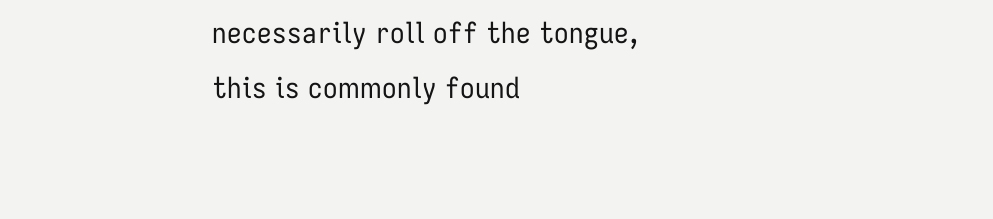necessarily roll off the tongue, this is commonly found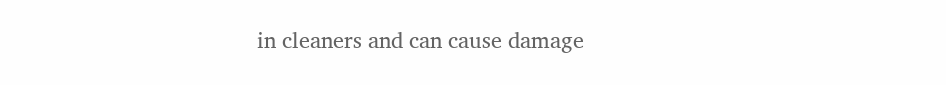in cleaners and can cause damage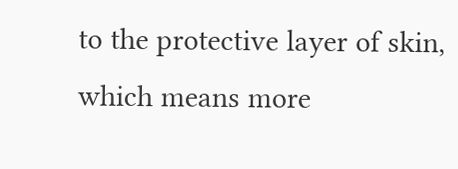to the protective layer of skin, which means more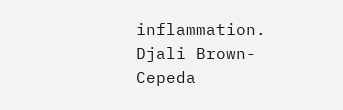inflammation.
Djali Brown-Cepeda